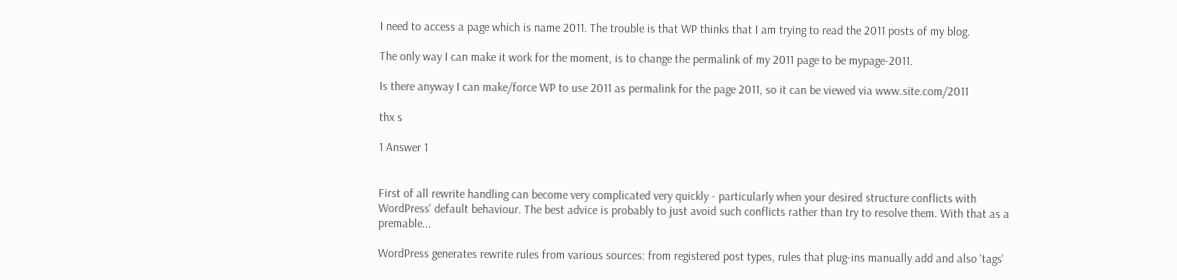I need to access a page which is name 2011. The trouble is that WP thinks that I am trying to read the 2011 posts of my blog.

The only way I can make it work for the moment, is to change the permalink of my 2011 page to be mypage-2011.

Is there anyway I can make/force WP to use 2011 as permalink for the page 2011, so it can be viewed via www.site.com/2011

thx s

1 Answer 1


First of all rewrite handling can become very complicated very quickly - particularly when your desired structure conflicts with WordPress' default behaviour. The best advice is probably to just avoid such conflicts rather than try to resolve them. With that as a premable...

WordPress generates rewrite rules from various sources: from registered post types, rules that plug-ins manually add and also 'tags'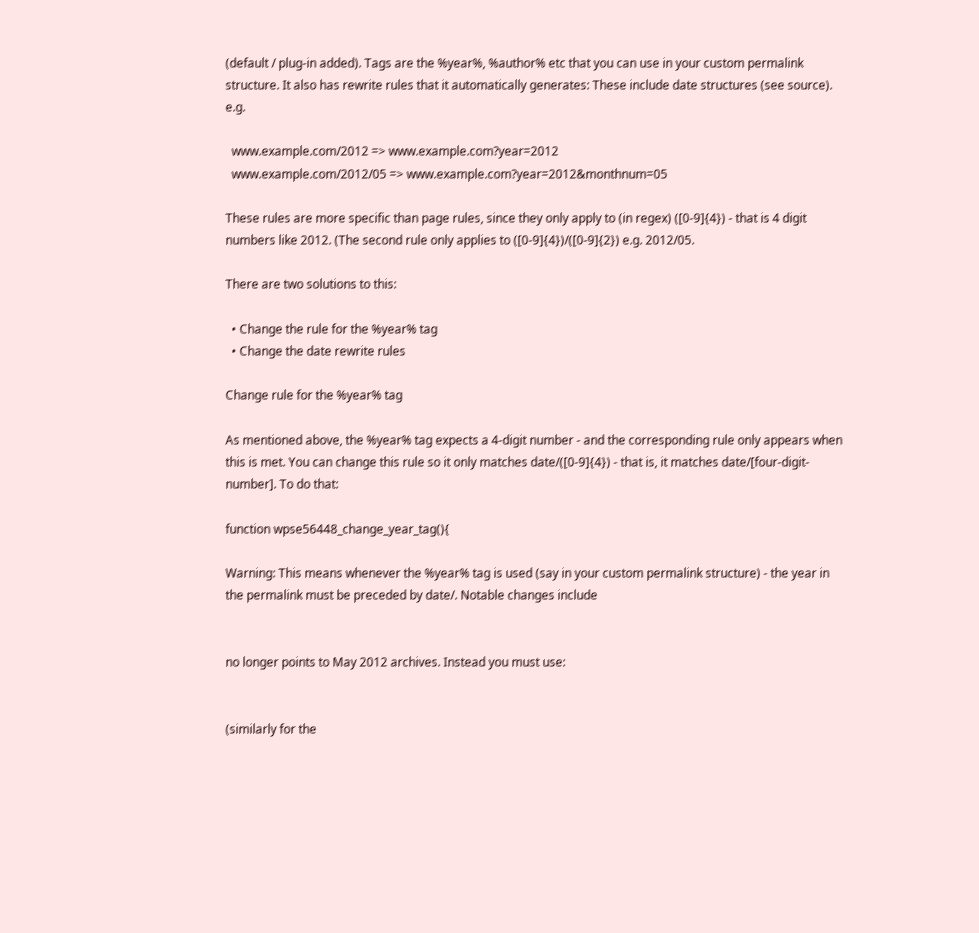(default / plug-in added). Tags are the %year%, %author% etc that you can use in your custom permalink structure. It also has rewrite rules that it automatically generates: These include date structures (see source). e.g.

  www.example.com/2012 => www.example.com?year=2012
  www.example.com/2012/05 => www.example.com?year=2012&monthnum=05

These rules are more specific than page rules, since they only apply to (in regex) ([0-9]{4}) - that is 4 digit numbers like 2012. (The second rule only applies to ([0-9]{4})/([0-9]{2}) e.g. 2012/05.

There are two solutions to this:

  • Change the rule for the %year% tag
  • Change the date rewrite rules

Change rule for the %year% tag

As mentioned above, the %year% tag expects a 4-digit number - and the corresponding rule only appears when this is met. You can change this rule so it only matches date/([0-9]{4}) - that is, it matches date/[four-digit-number]. To do that:

function wpse56448_change_year_tag(){

Warning: This means whenever the %year% tag is used (say in your custom permalink structure) - the year in the permalink must be preceded by date/. Notable changes include


no longer points to May 2012 archives. Instead you must use:


(similarly for the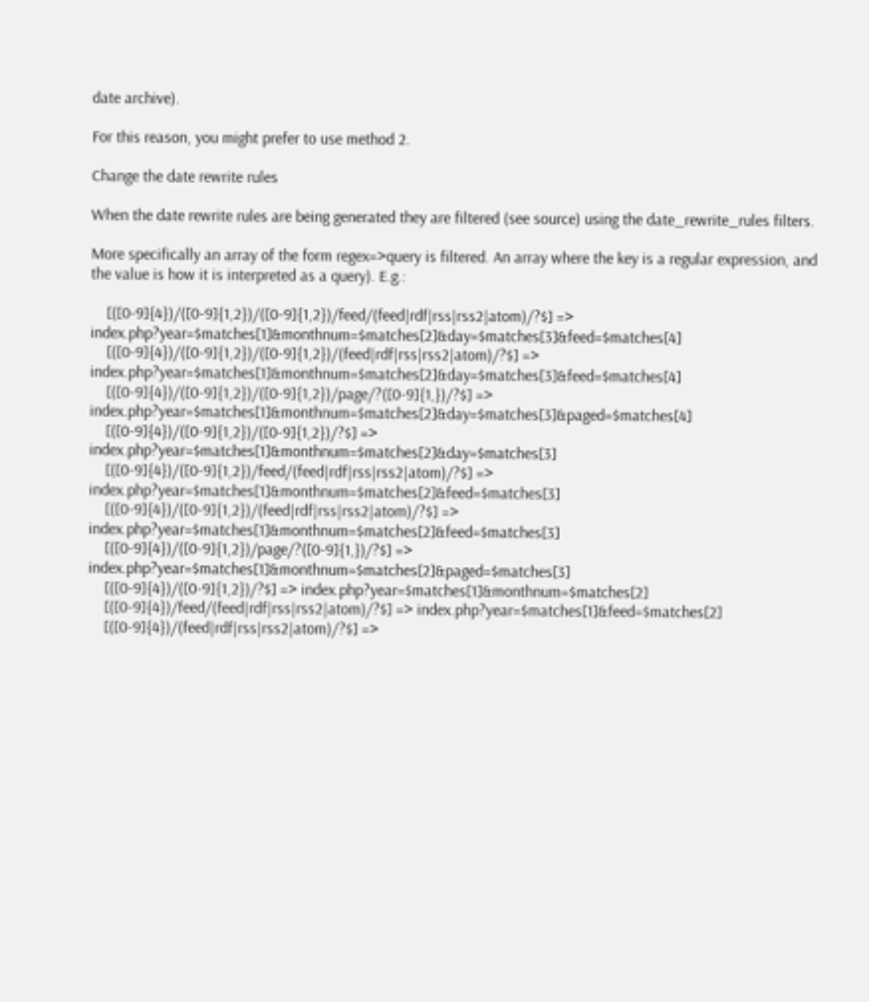date archive).

For this reason, you might prefer to use method 2.

Change the date rewrite rules

When the date rewrite rules are being generated they are filtered (see source) using the date_rewrite_rules filters.

More specifically an array of the form regex=>query is filtered. An array where the key is a regular expression, and the value is how it is interpreted as a query). E.g.:

    [([0-9]{4})/([0-9]{1,2})/([0-9]{1,2})/feed/(feed|rdf|rss|rss2|atom)/?$] => index.php?year=$matches[1]&monthnum=$matches[2]&day=$matches[3]&feed=$matches[4]
    [([0-9]{4})/([0-9]{1,2})/([0-9]{1,2})/(feed|rdf|rss|rss2|atom)/?$] => index.php?year=$matches[1]&monthnum=$matches[2]&day=$matches[3]&feed=$matches[4]
    [([0-9]{4})/([0-9]{1,2})/([0-9]{1,2})/page/?([0-9]{1,})/?$] => index.php?year=$matches[1]&monthnum=$matches[2]&day=$matches[3]&paged=$matches[4]
    [([0-9]{4})/([0-9]{1,2})/([0-9]{1,2})/?$] => index.php?year=$matches[1]&monthnum=$matches[2]&day=$matches[3]
    [([0-9]{4})/([0-9]{1,2})/feed/(feed|rdf|rss|rss2|atom)/?$] => index.php?year=$matches[1]&monthnum=$matches[2]&feed=$matches[3]
    [([0-9]{4})/([0-9]{1,2})/(feed|rdf|rss|rss2|atom)/?$] => index.php?year=$matches[1]&monthnum=$matches[2]&feed=$matches[3]
    [([0-9]{4})/([0-9]{1,2})/page/?([0-9]{1,})/?$] => index.php?year=$matches[1]&monthnum=$matches[2]&paged=$matches[3]
    [([0-9]{4})/([0-9]{1,2})/?$] => index.php?year=$matches[1]&monthnum=$matches[2]
    [([0-9]{4})/feed/(feed|rdf|rss|rss2|atom)/?$] => index.php?year=$matches[1]&feed=$matches[2]
    [([0-9]{4})/(feed|rdf|rss|rss2|atom)/?$] =>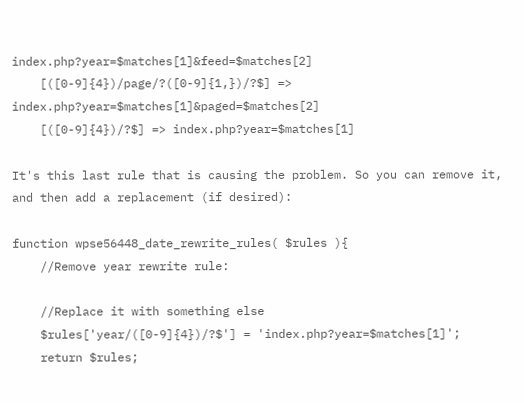index.php?year=$matches[1]&feed=$matches[2]
    [([0-9]{4})/page/?([0-9]{1,})/?$] => index.php?year=$matches[1]&paged=$matches[2]
    [([0-9]{4})/?$] => index.php?year=$matches[1]

It's this last rule that is causing the problem. So you can remove it, and then add a replacement (if desired):

function wpse56448_date_rewrite_rules( $rules ){
    //Remove year rewrite rule:

    //Replace it with something else
    $rules['year/([0-9]{4})/?$'] = 'index.php?year=$matches[1]';
    return $rules;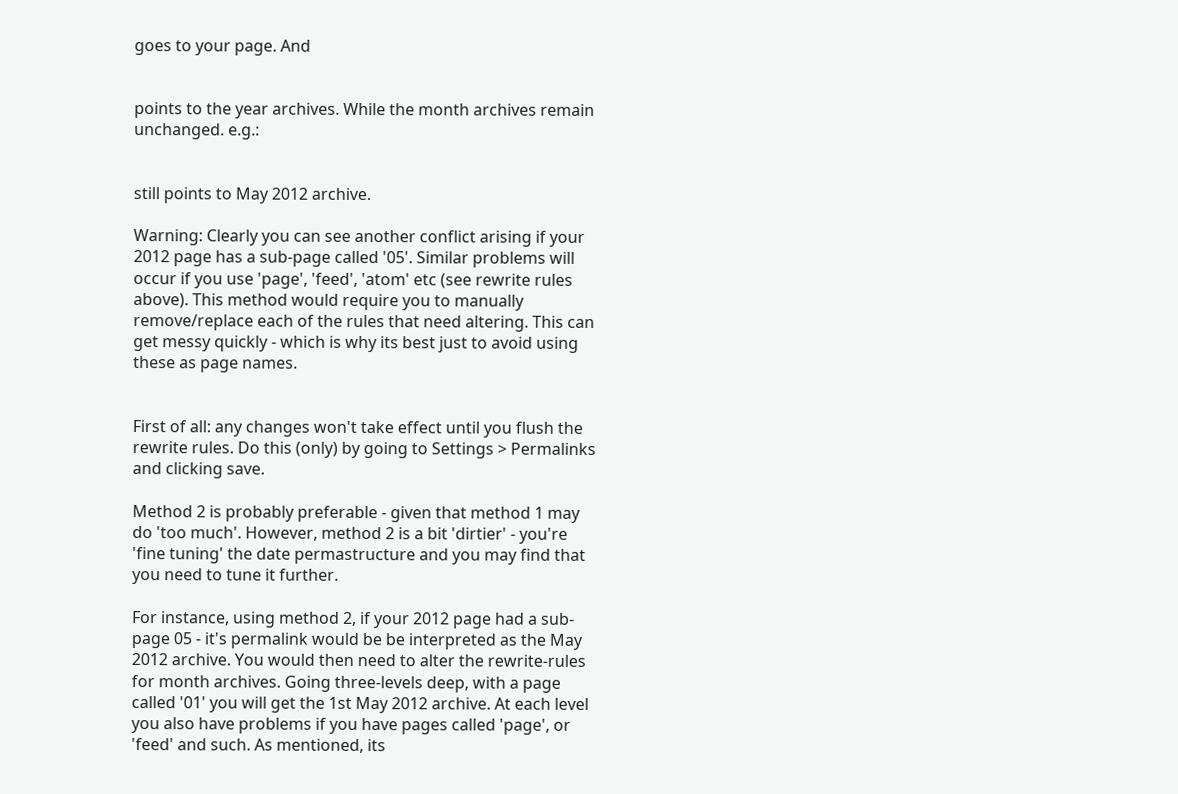goes to your page. And


points to the year archives. While the month archives remain unchanged. e.g.:


still points to May 2012 archive.

Warning: Clearly you can see another conflict arising if your 2012 page has a sub-page called '05'. Similar problems will occur if you use 'page', 'feed', 'atom' etc (see rewrite rules above). This method would require you to manually remove/replace each of the rules that need altering. This can get messy quickly - which is why its best just to avoid using these as page names.


First of all: any changes won't take effect until you flush the rewrite rules. Do this (only) by going to Settings > Permalinks and clicking save.

Method 2 is probably preferable - given that method 1 may do 'too much'. However, method 2 is a bit 'dirtier' - you're 'fine tuning' the date permastructure and you may find that you need to tune it further.

For instance, using method 2, if your 2012 page had a sub-page 05 - it's permalink would be be interpreted as the May 2012 archive. You would then need to alter the rewrite-rules for month archives. Going three-levels deep, with a page called '01' you will get the 1st May 2012 archive. At each level you also have problems if you have pages called 'page', or 'feed' and such. As mentioned, its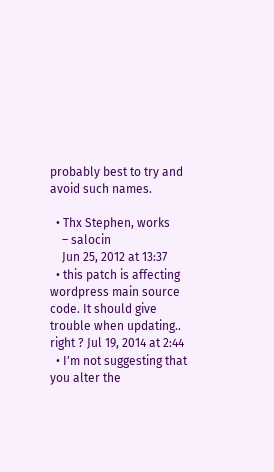probably best to try and avoid such names.

  • Thx Stephen, works
    – salocin
    Jun 25, 2012 at 13:37
  • this patch is affecting wordpress main source code. It should give trouble when updating.. right ? Jul 19, 2014 at 2:44
  • I'm not suggesting that you alter the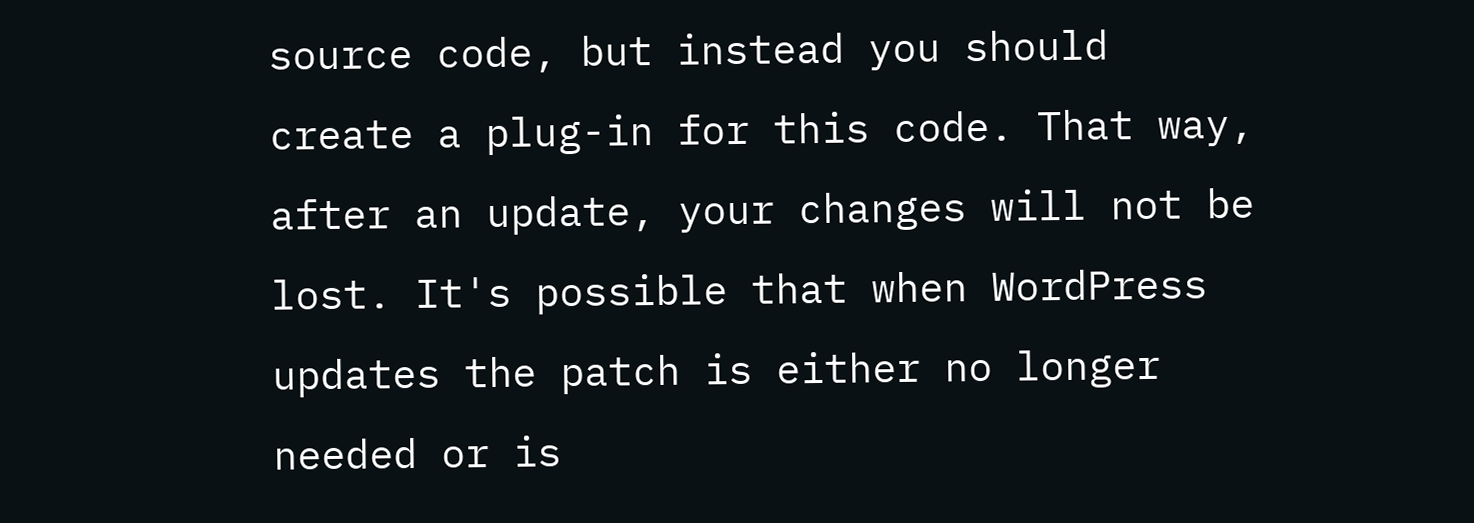source code, but instead you should create a plug-in for this code. That way, after an update, your changes will not be lost. It's possible that when WordPress updates the patch is either no longer needed or is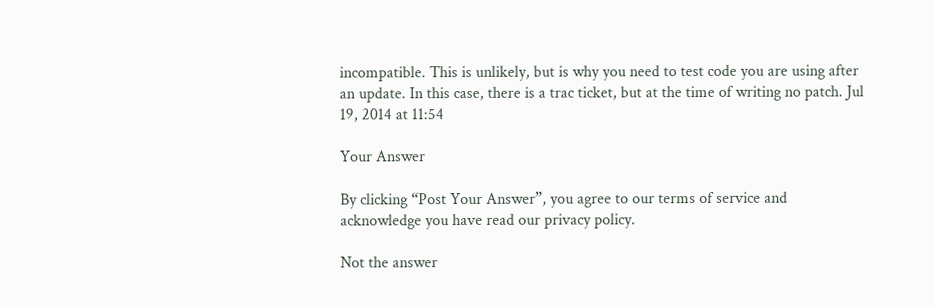incompatible. This is unlikely, but is why you need to test code you are using after an update. In this case, there is a trac ticket, but at the time of writing no patch. Jul 19, 2014 at 11:54

Your Answer

By clicking “Post Your Answer”, you agree to our terms of service and acknowledge you have read our privacy policy.

Not the answer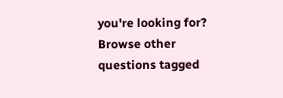you're looking for? Browse other questions tagged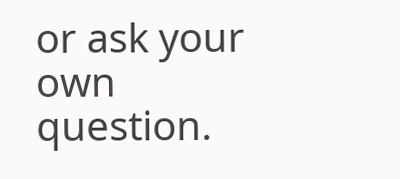or ask your own question.